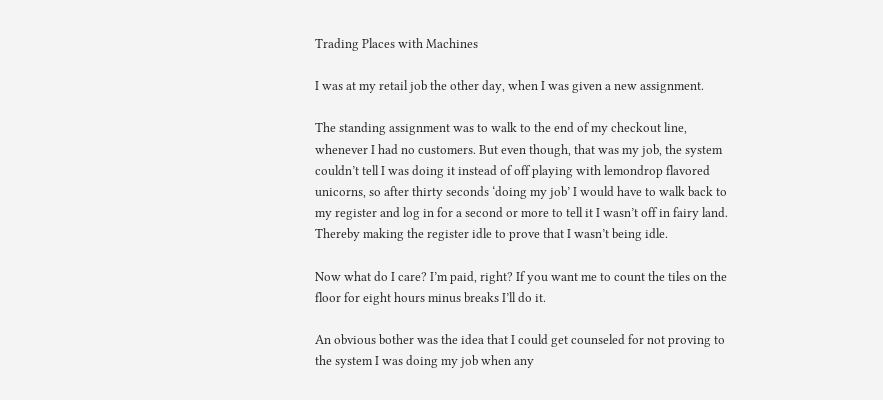Trading Places with Machines

I was at my retail job the other day, when I was given a new assignment.

The standing assignment was to walk to the end of my checkout line, whenever I had no customers. But even though, that was my job, the system couldn’t tell I was doing it instead of off playing with lemondrop flavored unicorns, so after thirty seconds ‘doing my job’ I would have to walk back to my register and log in for a second or more to tell it I wasn’t off in fairy land. Thereby making the register idle to prove that I wasn’t being idle.

Now what do I care? I’m paid, right? If you want me to count the tiles on the floor for eight hours minus breaks I’ll do it.

An obvious bother was the idea that I could get counseled for not proving to the system I was doing my job when any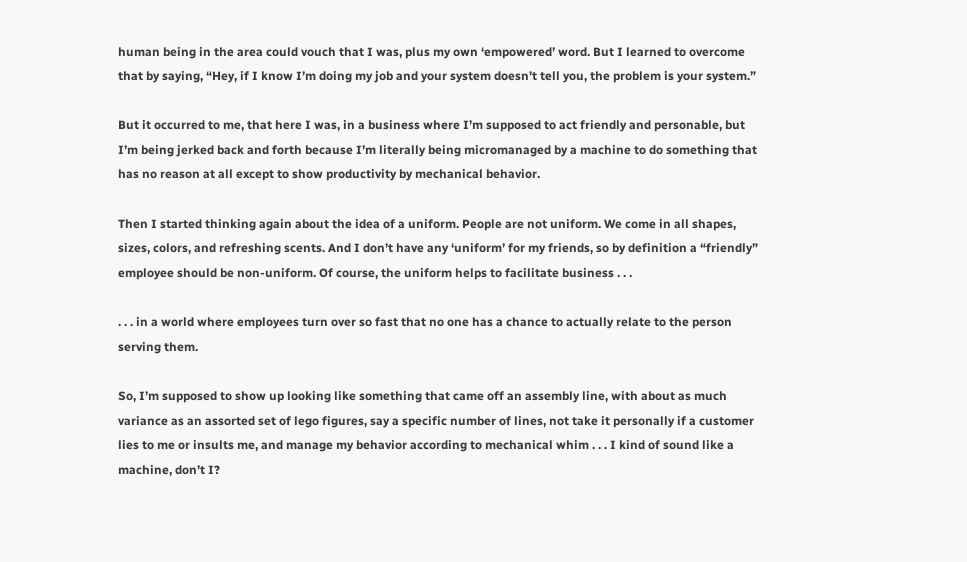human being in the area could vouch that I was, plus my own ‘empowered’ word. But I learned to overcome that by saying, “Hey, if I know I’m doing my job and your system doesn’t tell you, the problem is your system.”

But it occurred to me, that here I was, in a business where I’m supposed to act friendly and personable, but I’m being jerked back and forth because I’m literally being micromanaged by a machine to do something that has no reason at all except to show productivity by mechanical behavior.

Then I started thinking again about the idea of a uniform. People are not uniform. We come in all shapes, sizes, colors, and refreshing scents. And I don’t have any ‘uniform’ for my friends, so by definition a “friendly” employee should be non-uniform. Of course, the uniform helps to facilitate business . . .

. . . in a world where employees turn over so fast that no one has a chance to actually relate to the person serving them.

So, I’m supposed to show up looking like something that came off an assembly line, with about as much variance as an assorted set of lego figures, say a specific number of lines, not take it personally if a customer lies to me or insults me, and manage my behavior according to mechanical whim . . . I kind of sound like a machine, don’t I?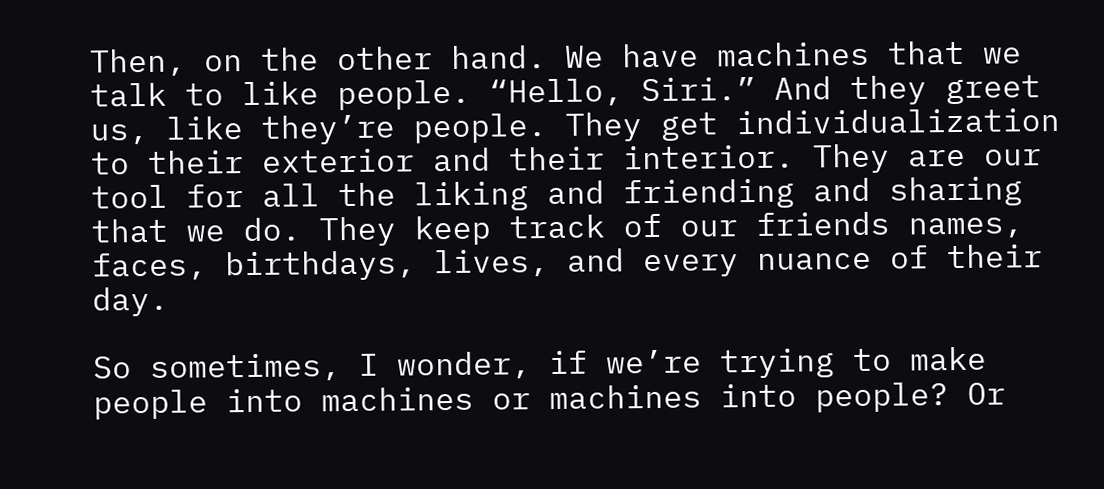Then, on the other hand. We have machines that we talk to like people. “Hello, Siri.” And they greet us, like they’re people. They get individualization to their exterior and their interior. They are our tool for all the liking and friending and sharing that we do. They keep track of our friends names, faces, birthdays, lives, and every nuance of their day.

So sometimes, I wonder, if we’re trying to make people into machines or machines into people? Or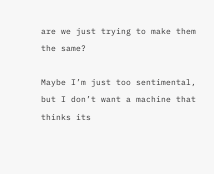are we just trying to make them the same?

Maybe I’m just too sentimental, but I don’t want a machine that thinks its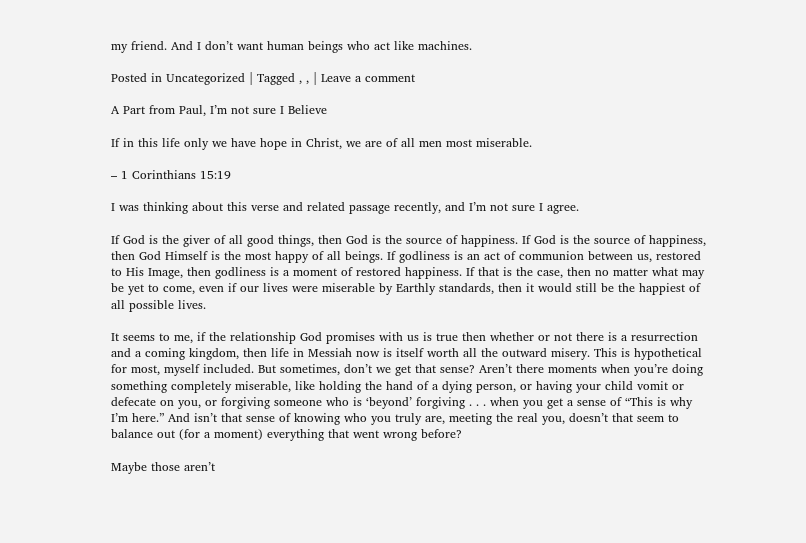my friend. And I don’t want human beings who act like machines.

Posted in Uncategorized | Tagged , , | Leave a comment

A Part from Paul, I’m not sure I Believe

If in this life only we have hope in Christ, we are of all men most miserable.

– 1 Corinthians 15:19

I was thinking about this verse and related passage recently, and I’m not sure I agree.

If God is the giver of all good things, then God is the source of happiness. If God is the source of happiness, then God Himself is the most happy of all beings. If godliness is an act of communion between us, restored to His Image, then godliness is a moment of restored happiness. If that is the case, then no matter what may be yet to come, even if our lives were miserable by Earthly standards, then it would still be the happiest of all possible lives.

It seems to me, if the relationship God promises with us is true then whether or not there is a resurrection and a coming kingdom, then life in Messiah now is itself worth all the outward misery. This is hypothetical for most, myself included. But sometimes, don’t we get that sense? Aren’t there moments when you’re doing something completely miserable, like holding the hand of a dying person, or having your child vomit or defecate on you, or forgiving someone who is ‘beyond’ forgiving . . . when you get a sense of “This is why I’m here.” And isn’t that sense of knowing who you truly are, meeting the real you, doesn’t that seem to balance out (for a moment) everything that went wrong before?

Maybe those aren’t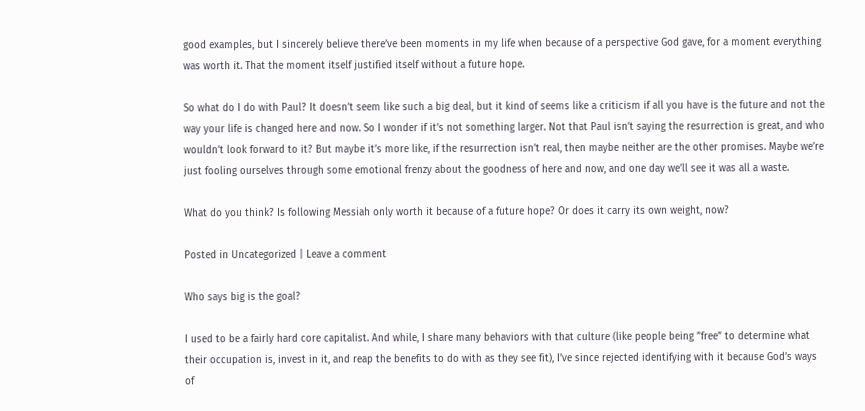good examples, but I sincerely believe there’ve been moments in my life when because of a perspective God gave, for a moment everything was worth it. That the moment itself justified itself without a future hope.

So what do I do with Paul? It doesn’t seem like such a big deal, but it kind of seems like a criticism if all you have is the future and not the way your life is changed here and now. So I wonder if it’s not something larger. Not that Paul isn’t saying the resurrection is great, and who wouldn’t look forward to it? But maybe it’s more like, if the resurrection isn’t real, then maybe neither are the other promises. Maybe we’re just fooling ourselves through some emotional frenzy about the goodness of here and now, and one day we’ll see it was all a waste.

What do you think? Is following Messiah only worth it because of a future hope? Or does it carry its own weight, now?

Posted in Uncategorized | Leave a comment

Who says big is the goal?

I used to be a fairly hard core capitalist. And while, I share many behaviors with that culture (like people being ”free” to determine what their occupation is, invest in it, and reap the benefits to do with as they see fit), I’ve since rejected identifying with it because God’s ways of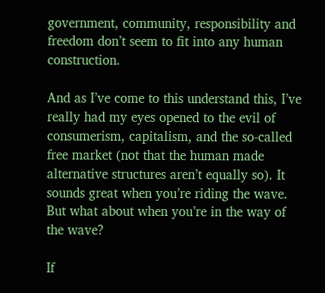government, community, responsibility and freedom don’t seem to fit into any human construction.

And as I’ve come to this understand this, I’ve really had my eyes opened to the evil of consumerism, capitalism, and the so-called free market (not that the human made alternative structures aren’t equally so). It sounds great when you’re riding the wave. But what about when you’re in the way of the wave?

If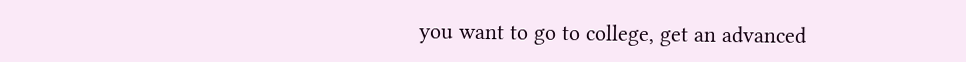you want to go to college, get an advanced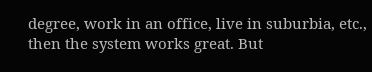degree, work in an office, live in suburbia, etc., then the system works great. But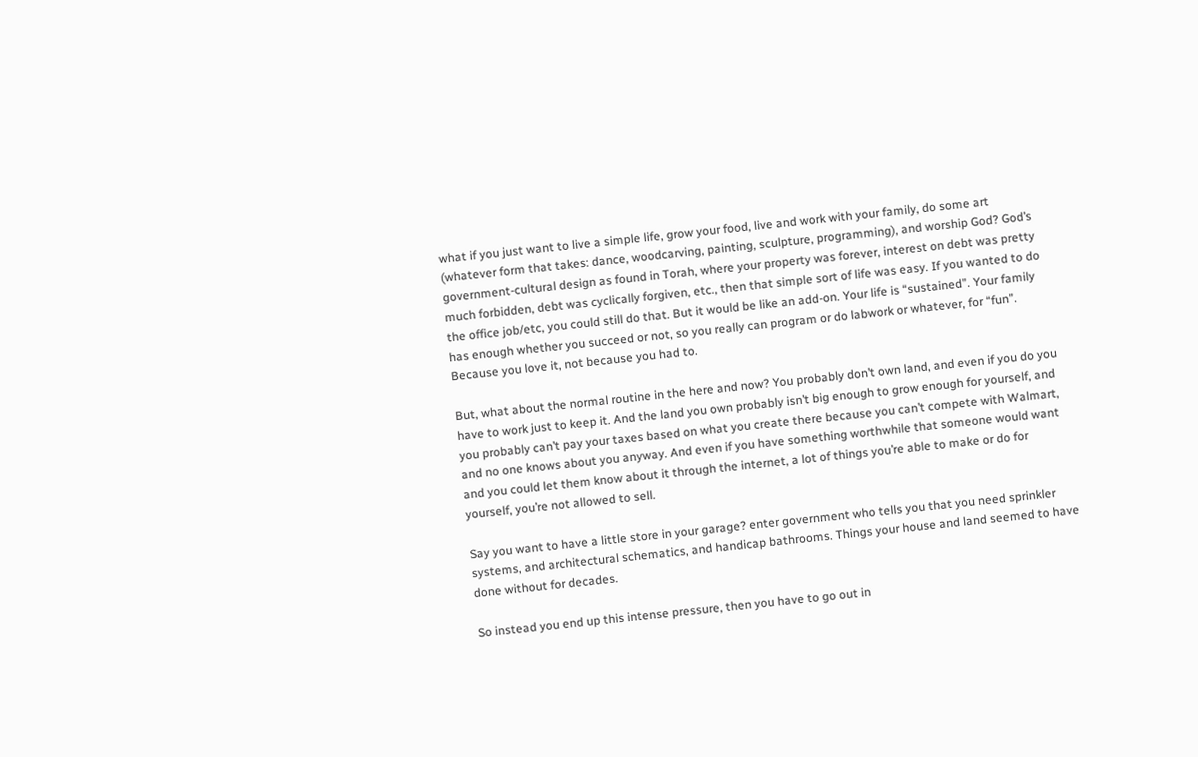what if you just want to live a simple life, grow your food, live and work with your family, do some art (whatever form that takes: dance, woodcarving, painting, sculpture, programming), and worship God? God’s government-cultural design as found in Torah, where your property was forever, interest on debt was pretty much forbidden, debt was cyclically forgiven, etc., then that simple sort of life was easy. If you wanted to do the office job/etc, you could still do that. But it would be like an add-on. Your life is “sustained”. Your family has enough whether you succeed or not, so you really can program or do labwork or whatever, for “fun”. Because you love it, not because you had to.

But, what about the normal routine in the here and now? You probably don’t own land, and even if you do you have to work just to keep it. And the land you own probably isn’t big enough to grow enough for yourself, and you probably can’t pay your taxes based on what you create there because you can’t compete with Walmart, and no one knows about you anyway. And even if you have something worthwhile that someone would want and you could let them know about it through the internet, a lot of things you’re able to make or do for yourself, you’re not allowed to sell.

Say you want to have a little store in your garage? enter government who tells you that you need sprinkler systems, and architectural schematics, and handicap bathrooms. Things your house and land seemed to have done without for decades.

So instead you end up this intense pressure, then you have to go out in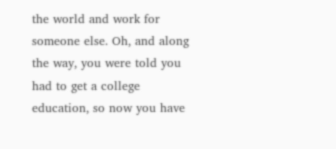the world and work for someone else. Oh, and along the way, you were told you had to get a college education, so now you have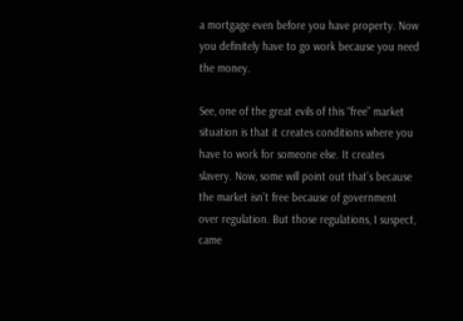a mortgage even before you have property. Now you definitely have to go work because you need the money.

See, one of the great evils of this “free” market situation is that it creates conditions where you have to work for someone else. It creates slavery. Now, some will point out that’s because the market isn’t free because of government over regulation. But those regulations, I suspect, came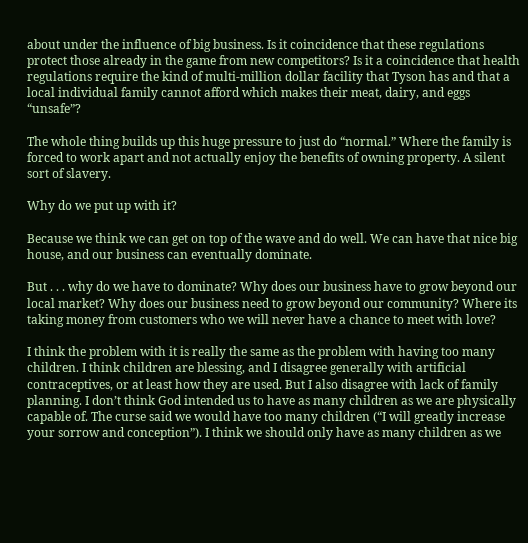about under the influence of big business. Is it coincidence that these regulations protect those already in the game from new competitors? Is it a coincidence that health regulations require the kind of multi-million dollar facility that Tyson has and that a local individual family cannot afford which makes their meat, dairy, and eggs “unsafe”?

The whole thing builds up this huge pressure to just do “normal.” Where the family is forced to work apart and not actually enjoy the benefits of owning property. A silent sort of slavery.

Why do we put up with it?

Because we think we can get on top of the wave and do well. We can have that nice big house, and our business can eventually dominate.

But . . . why do we have to dominate? Why does our business have to grow beyond our local market? Why does our business need to grow beyond our community? Where its taking money from customers who we will never have a chance to meet with love?

I think the problem with it is really the same as the problem with having too many children. I think children are blessing, and I disagree generally with artificial contraceptives, or at least how they are used. But I also disagree with lack of family planning. I don’t think God intended us to have as many children as we are physically capable of. The curse said we would have too many children (“I will greatly increase your sorrow and conception”). I think we should only have as many children as we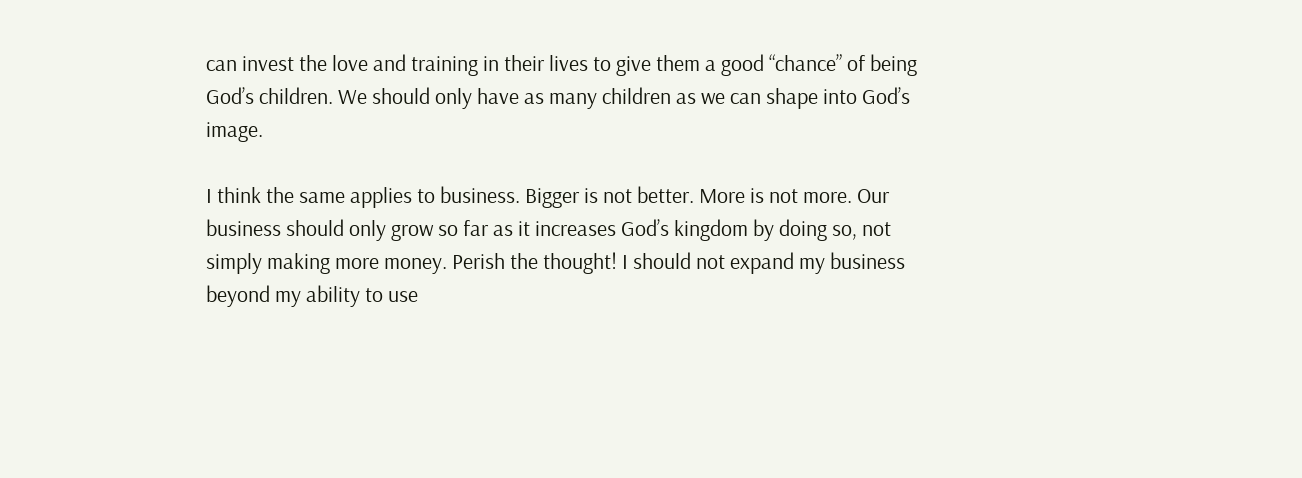can invest the love and training in their lives to give them a good “chance” of being God’s children. We should only have as many children as we can shape into God’s image.

I think the same applies to business. Bigger is not better. More is not more. Our business should only grow so far as it increases God’s kingdom by doing so, not simply making more money. Perish the thought! I should not expand my business beyond my ability to use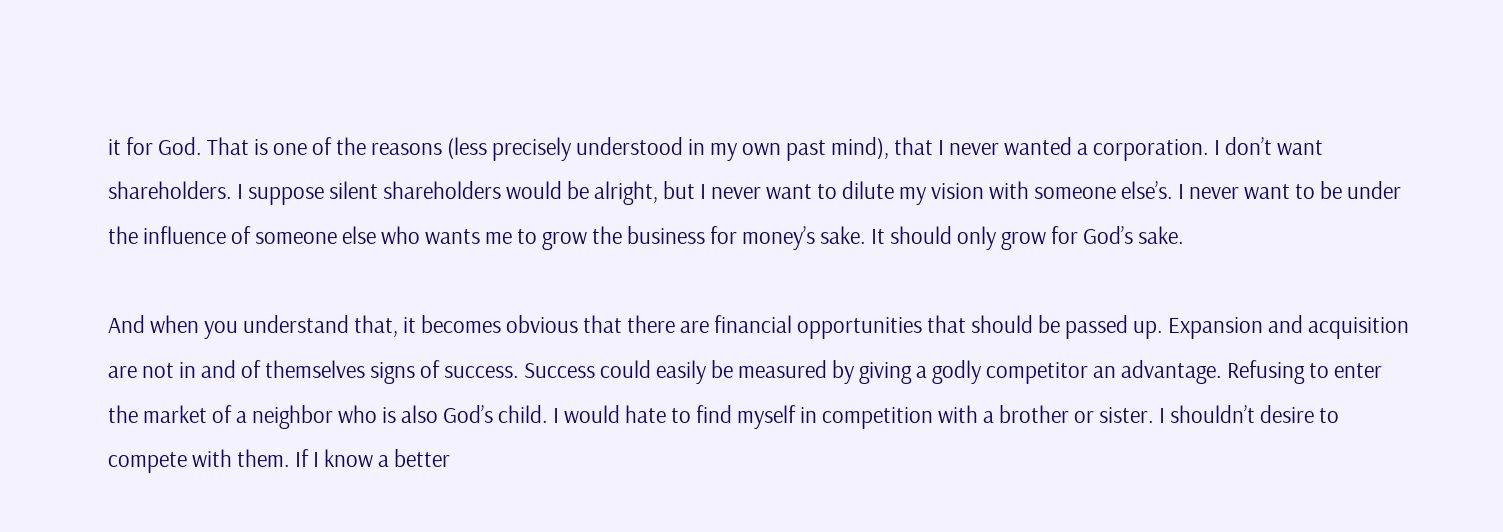it for God. That is one of the reasons (less precisely understood in my own past mind), that I never wanted a corporation. I don’t want shareholders. I suppose silent shareholders would be alright, but I never want to dilute my vision with someone else’s. I never want to be under the influence of someone else who wants me to grow the business for money’s sake. It should only grow for God’s sake.

And when you understand that, it becomes obvious that there are financial opportunities that should be passed up. Expansion and acquisition are not in and of themselves signs of success. Success could easily be measured by giving a godly competitor an advantage. Refusing to enter the market of a neighbor who is also God’s child. I would hate to find myself in competition with a brother or sister. I shouldn’t desire to compete with them. If I know a better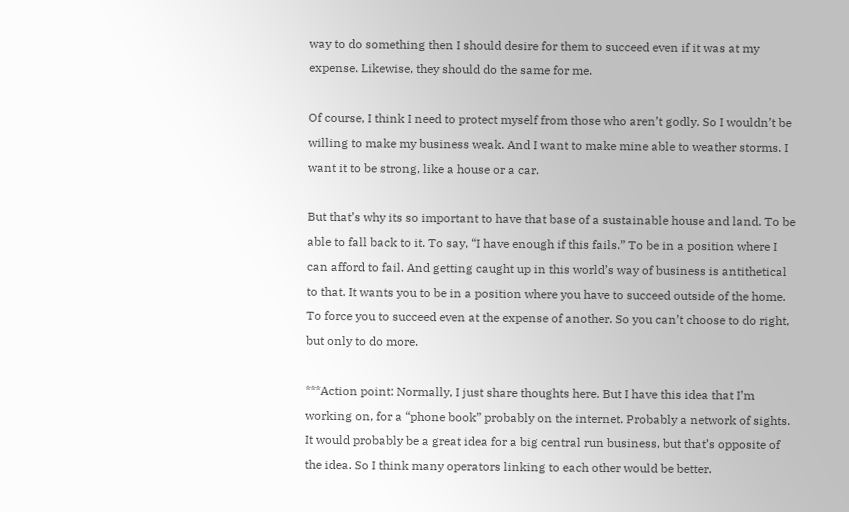way to do something then I should desire for them to succeed even if it was at my expense. Likewise, they should do the same for me.

Of course, I think I need to protect myself from those who aren’t godly. So I wouldn’t be willing to make my business weak. And I want to make mine able to weather storms. I want it to be strong, like a house or a car.

But that’s why its so important to have that base of a sustainable house and land. To be able to fall back to it. To say, “I have enough if this fails.” To be in a position where I can afford to fail. And getting caught up in this world’s way of business is antithetical to that. It wants you to be in a position where you have to succeed outside of the home. To force you to succeed even at the expense of another. So you can’t choose to do right, but only to do more.

***Action point: Normally, I just share thoughts here. But I have this idea that I’m working on, for a “phone book” probably on the internet. Probably a network of sights. It would probably be a great idea for a big central run business, but that’s opposite of the idea. So I think many operators linking to each other would be better.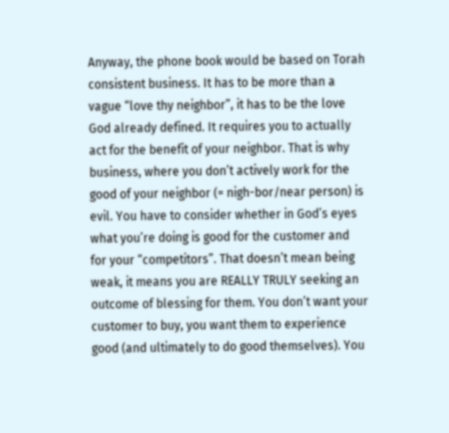Anyway, the phone book would be based on Torah consistent business. It has to be more than a vague “love thy neighbor”, it has to be the love God already defined. It requires you to actually act for the benefit of your neighbor. That is why business, where you don’t actively work for the good of your neighbor (= nigh-bor/near person) is evil. You have to consider whether in God’s eyes what you’re doing is good for the customer and for your “competitors”. That doesn’t mean being weak, it means you are REALLY TRULY seeking an outcome of blessing for them. You don’t want your customer to buy, you want them to experience good (and ultimately to do good themselves). You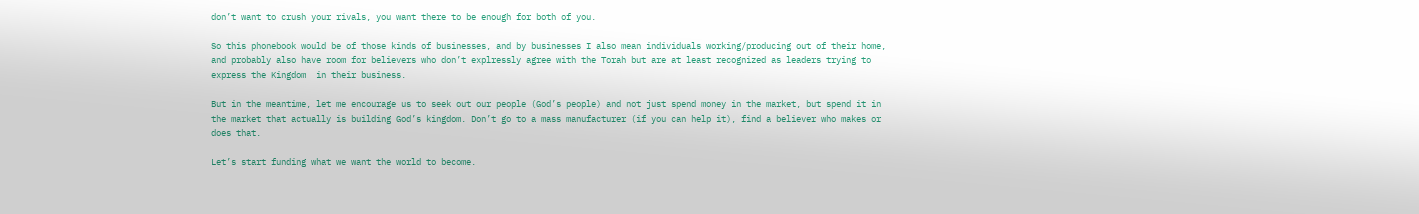don’t want to crush your rivals, you want there to be enough for both of you.

So this phonebook would be of those kinds of businesses, and by businesses I also mean individuals working/producing out of their home, and probably also have room for believers who don’t explressly agree with the Torah but are at least recognized as leaders trying to express the Kingdom  in their business.

But in the meantime, let me encourage us to seek out our people (God’s people) and not just spend money in the market, but spend it in the market that actually is building God’s kingdom. Don’t go to a mass manufacturer (if you can help it), find a believer who makes or does that.

Let’s start funding what we want the world to become.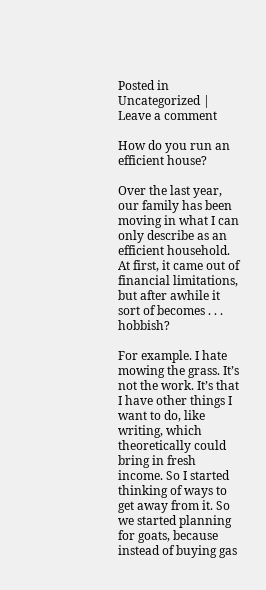Posted in Uncategorized | Leave a comment

How do you run an efficient house?

Over the last year, our family has been moving in what I can only describe as an efficient household. At first, it came out of financial limitations, but after awhile it sort of becomes . . . hobbish?

For example. I hate mowing the grass. It’s not the work. It’s that I have other things I want to do, like writing, which theoretically could bring in fresh income. So I started thinking of ways to get away from it. So we started planning for goats, because instead of buying gas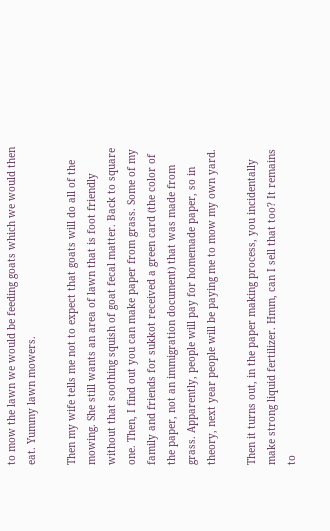to mow the lawn we would be feeding goats which we would then eat. Yummy lawn mowers.

Then my wife tells me not to expect that goats will do all of the mowing. She still wants an area of lawn that is foot friendly without that soothing squish of goat fecal matter. Back to square one. Then, I find out you can make paper from grass. Some of my family and friends for sukkot received a green card (the color of the paper, not an immigration document) that was made from grass. Apparently, people will pay for homemade paper, so in theory, next year people will be paying me to mow my own yard.

Then it turns out, in the paper making process, you incidentally make strong liquid fertilizer. Hmm, can I sell that too? It remains to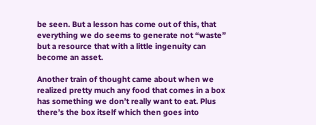be seen. But a lesson has come out of this, that everything we do seems to generate not “waste” but a resource that with a little ingenuity can become an asset.

Another train of thought came about when we realized pretty much any food that comes in a box has something we don’t really want to eat. Plus there’s the box itself which then goes into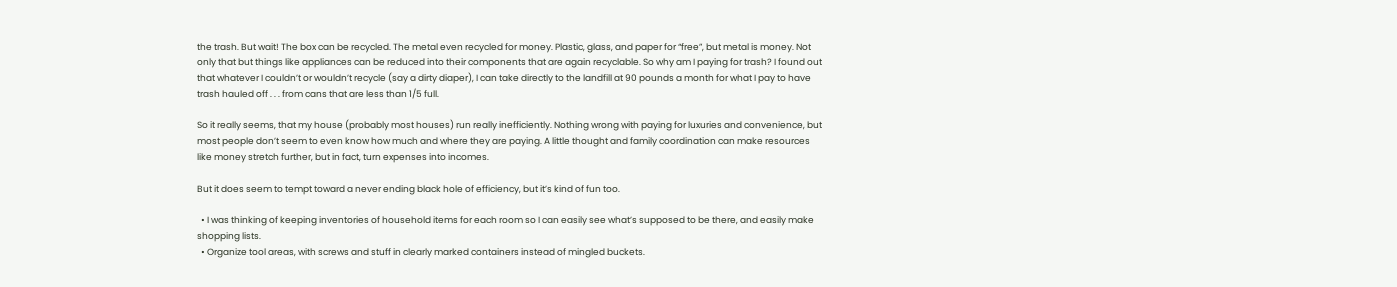the trash. But wait! The box can be recycled. The metal even recycled for money. Plastic, glass, and paper for “free”, but metal is money. Not only that but things like appliances can be reduced into their components that are again recyclable. So why am I paying for trash? I found out that whatever I couldn’t or wouldn’t recycle (say a dirty diaper), I can take directly to the landfill at 90 pounds a month for what I pay to have trash hauled off . . . from cans that are less than 1/5 full.

So it really seems, that my house (probably most houses) run really inefficiently. Nothing wrong with paying for luxuries and convenience, but most people don’t seem to even know how much and where they are paying. A little thought and family coordination can make resources like money stretch further, but in fact, turn expenses into incomes.

But it does seem to tempt toward a never ending black hole of efficiency, but it’s kind of fun too.

  • I was thinking of keeping inventories of household items for each room so I can easily see what’s supposed to be there, and easily make shopping lists.
  • Organize tool areas, with screws and stuff in clearly marked containers instead of mingled buckets.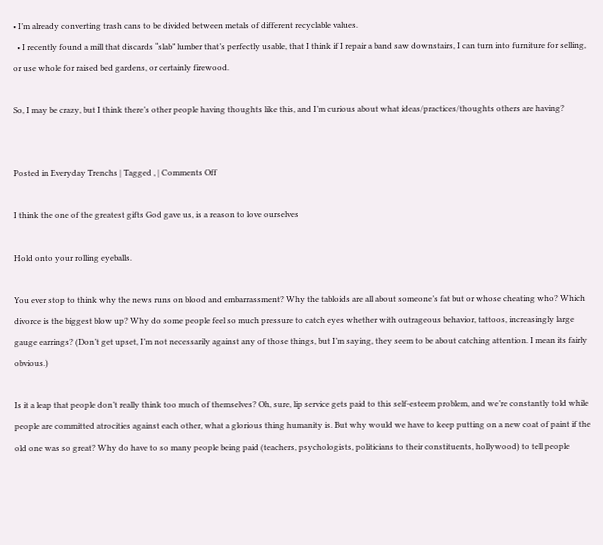• I’m already converting trash cans to be divided between metals of different recyclable values.
  • I recently found a mill that discards “slab” lumber that’s perfectly usable, that I think if I repair a band saw downstairs, I can turn into furniture for selling, or use whole for raised bed gardens, or certainly firewood.

So, I may be crazy, but I think there’s other people having thoughts like this, and I’m curious about what ideas/practices/thoughts others are having?


Posted in Everyday Trenchs | Tagged , | Comments Off

I think the one of the greatest gifts God gave us, is a reason to love ourselves

Hold onto your rolling eyeballs.

You ever stop to think why the news runs on blood and embarrassment? Why the tabloids are all about someone’s fat but or whose cheating who? Which divorce is the biggest blow up? Why do some people feel so much pressure to catch eyes whether with outrageous behavior, tattoos, increasingly large gauge earrings? (Don’t get upset, I’m not necessarily against any of those things, but I’m saying, they seem to be about catching attention. I mean its fairly obvious.)

Is it a leap that people don’t really think too much of themselves? Oh, sure, lip service gets paid to this self-esteem problem, and we’re constantly told while people are committed atrocities against each other, what a glorious thing humanity is. But why would we have to keep putting on a new coat of paint if the old one was so great? Why do have to so many people being paid (teachers, psychologists, politicians to their constituents, hollywood) to tell people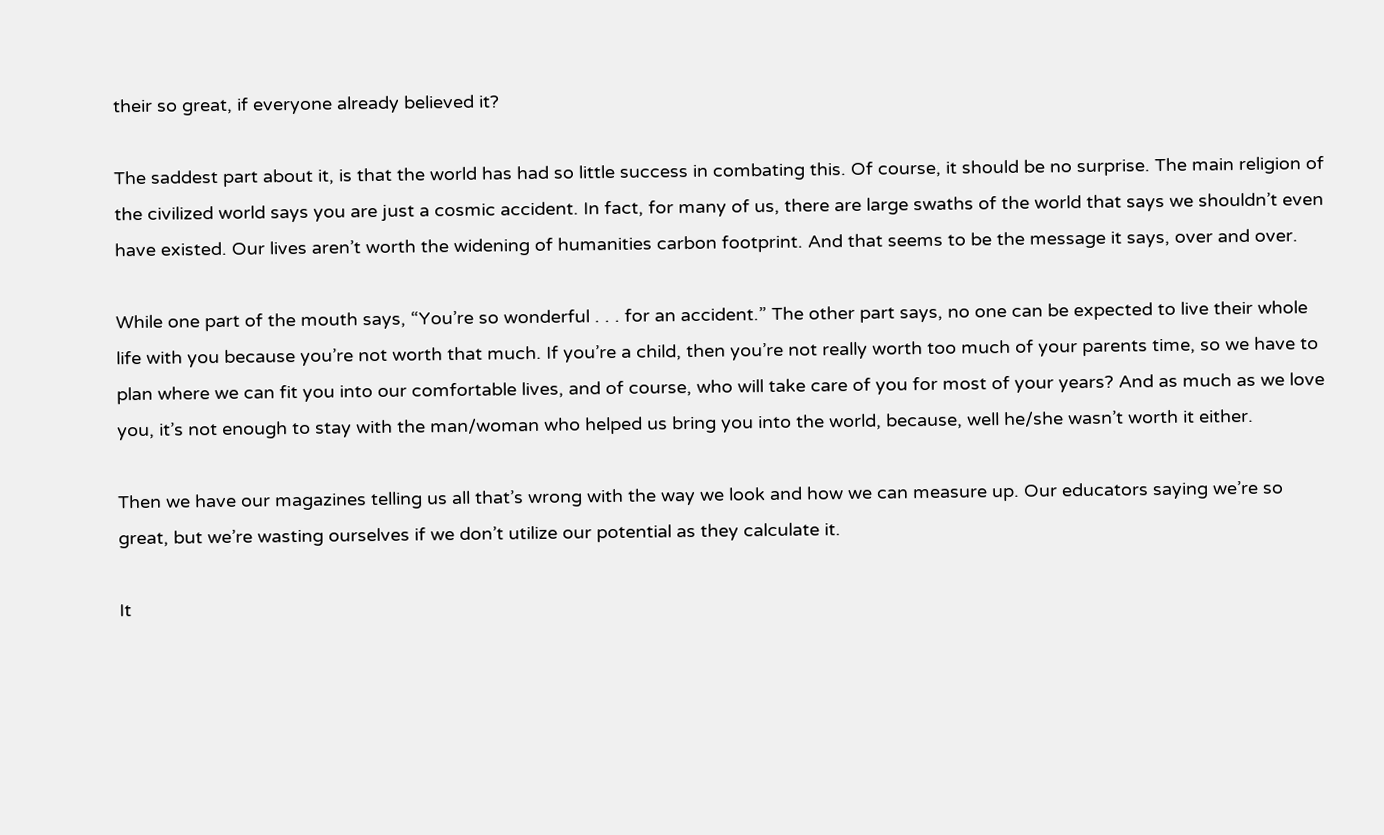their so great, if everyone already believed it?

The saddest part about it, is that the world has had so little success in combating this. Of course, it should be no surprise. The main religion of the civilized world says you are just a cosmic accident. In fact, for many of us, there are large swaths of the world that says we shouldn’t even have existed. Our lives aren’t worth the widening of humanities carbon footprint. And that seems to be the message it says, over and over.

While one part of the mouth says, “You’re so wonderful . . . for an accident.” The other part says, no one can be expected to live their whole life with you because you’re not worth that much. If you’re a child, then you’re not really worth too much of your parents time, so we have to plan where we can fit you into our comfortable lives, and of course, who will take care of you for most of your years? And as much as we love you, it’s not enough to stay with the man/woman who helped us bring you into the world, because, well he/she wasn’t worth it either.

Then we have our magazines telling us all that’s wrong with the way we look and how we can measure up. Our educators saying we’re so great, but we’re wasting ourselves if we don’t utilize our potential as they calculate it.

It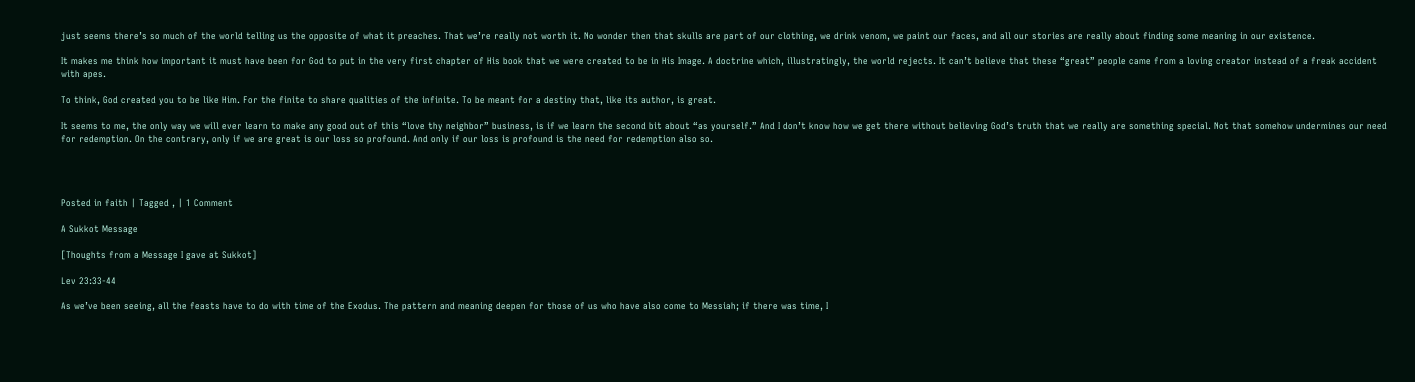just seems there’s so much of the world telling us the opposite of what it preaches. That we’re really not worth it. No wonder then that skulls are part of our clothing, we drink venom, we paint our faces, and all our stories are really about finding some meaning in our existence.

It makes me think how important it must have been for God to put in the very first chapter of His book that we were created to be in His Image. A doctrine which, illustratingly, the world rejects. It can’t believe that these “great” people came from a loving creator instead of a freak accident with apes.

To think, God created you to be like Him. For the finite to share qualities of the infinite. To be meant for a destiny that, like its author, is great.

It seems to me, the only way we will ever learn to make any good out of this “love thy neighbor” business, is if we learn the second bit about “as yourself.” And I don’t know how we get there without believing God’s truth that we really are something special. Not that somehow undermines our need for redemption. On the contrary, only if we are great is our loss so profound. And only if our loss is profound is the need for redemption also so.




Posted in faith | Tagged , | 1 Comment

A Sukkot Message

[Thoughts from a Message I gave at Sukkot]

Lev 23:33-44

As we’ve been seeing, all the feasts have to do with time of the Exodus. The pattern and meaning deepen for those of us who have also come to Messiah; if there was time, I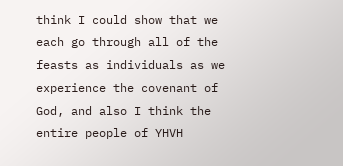think I could show that we each go through all of the feasts as individuals as we experience the covenant of God, and also I think the entire people of YHVH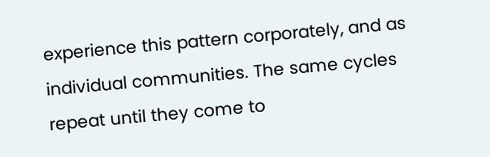experience this pattern corporately, and as individual communities. The same cycles repeat until they come to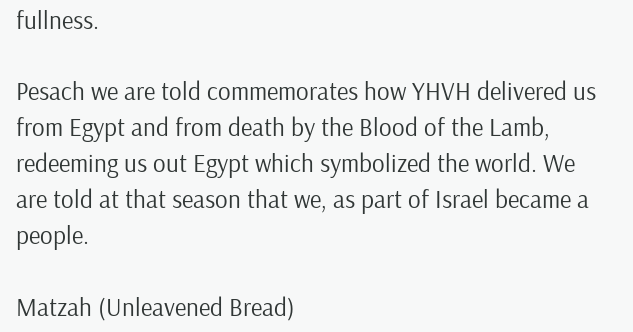fullness.

Pesach we are told commemorates how YHVH delivered us from Egypt and from death by the Blood of the Lamb, redeeming us out Egypt which symbolized the world. We are told at that season that we, as part of Israel became a people.

Matzah (Unleavened Bread)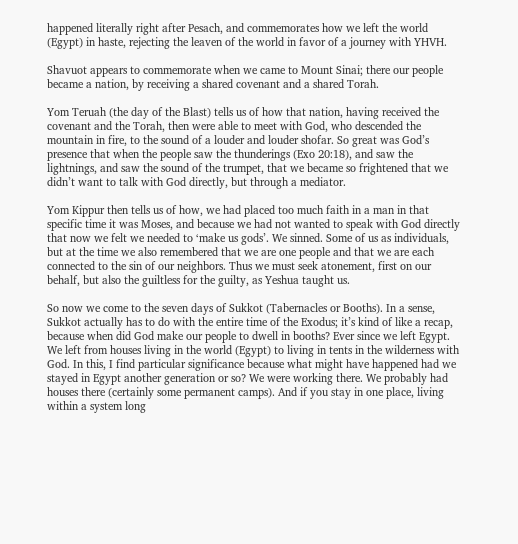happened literally right after Pesach, and commemorates how we left the world (Egypt) in haste, rejecting the leaven of the world in favor of a journey with YHVH.

Shavuot appears to commemorate when we came to Mount Sinai; there our people became a nation, by receiving a shared covenant and a shared Torah.

Yom Teruah (the day of the Blast) tells us of how that nation, having received the covenant and the Torah, then were able to meet with God, who descended the mountain in fire, to the sound of a louder and louder shofar. So great was God’s presence that when the people saw the thunderings (Exo 20:18), and saw the lightnings, and saw the sound of the trumpet, that we became so frightened that we didn’t want to talk with God directly, but through a mediator.

Yom Kippur then tells us of how, we had placed too much faith in a man in that specific time it was Moses, and because we had not wanted to speak with God directly that now we felt we needed to ‘make us gods’. We sinned. Some of us as individuals, but at the time we also remembered that we are one people and that we are each connected to the sin of our neighbors. Thus we must seek atonement, first on our behalf, but also the guiltless for the guilty, as Yeshua taught us.

So now we come to the seven days of Sukkot (Tabernacles or Booths). In a sense, Sukkot actually has to do with the entire time of the Exodus; it’s kind of like a recap, because when did God make our people to dwell in booths? Ever since we left Egypt. We left from houses living in the world (Egypt) to living in tents in the wilderness with God. In this, I find particular significance because what might have happened had we stayed in Egypt another generation or so? We were working there. We probably had houses there (certainly some permanent camps). And if you stay in one place, living within a system long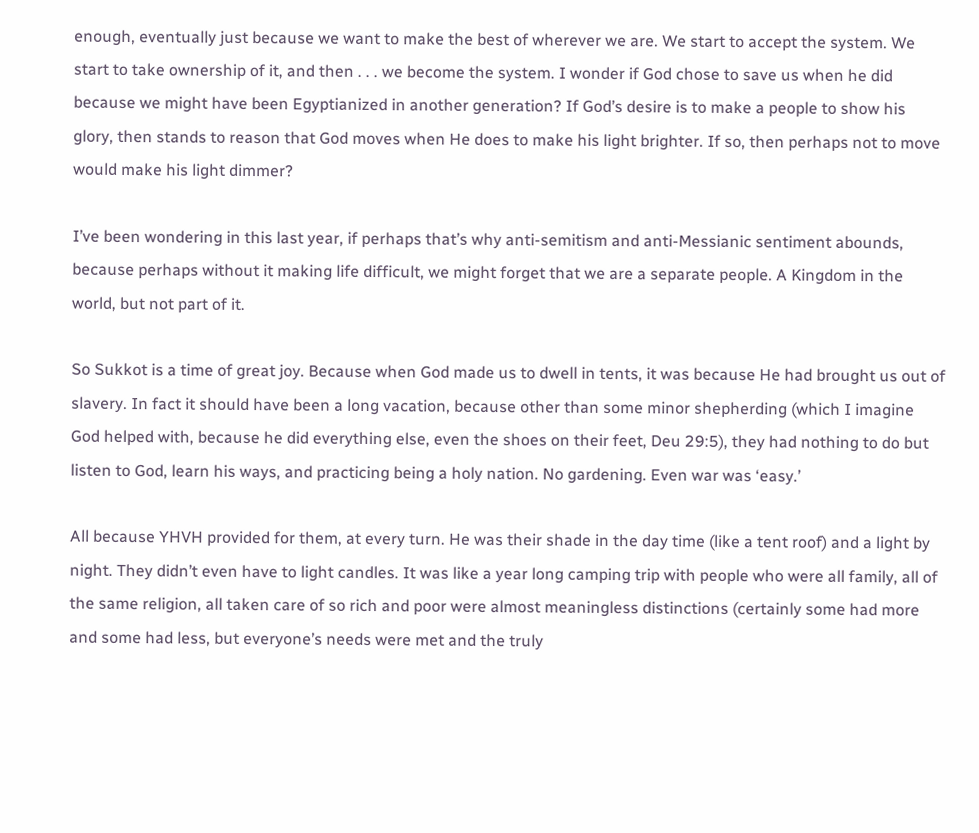enough, eventually just because we want to make the best of wherever we are. We start to accept the system. We start to take ownership of it, and then . . . we become the system. I wonder if God chose to save us when he did because we might have been Egyptianized in another generation? If God’s desire is to make a people to show his glory, then stands to reason that God moves when He does to make his light brighter. If so, then perhaps not to move would make his light dimmer?

I’ve been wondering in this last year, if perhaps that’s why anti-semitism and anti-Messianic sentiment abounds, because perhaps without it making life difficult, we might forget that we are a separate people. A Kingdom in the world, but not part of it.

So Sukkot is a time of great joy. Because when God made us to dwell in tents, it was because He had brought us out of slavery. In fact it should have been a long vacation, because other than some minor shepherding (which I imagine God helped with, because he did everything else, even the shoes on their feet, Deu 29:5), they had nothing to do but listen to God, learn his ways, and practicing being a holy nation. No gardening. Even war was ‘easy.’

All because YHVH provided for them, at every turn. He was their shade in the day time (like a tent roof) and a light by night. They didn’t even have to light candles. It was like a year long camping trip with people who were all family, all of the same religion, all taken care of so rich and poor were almost meaningless distinctions (certainly some had more and some had less, but everyone’s needs were met and the truly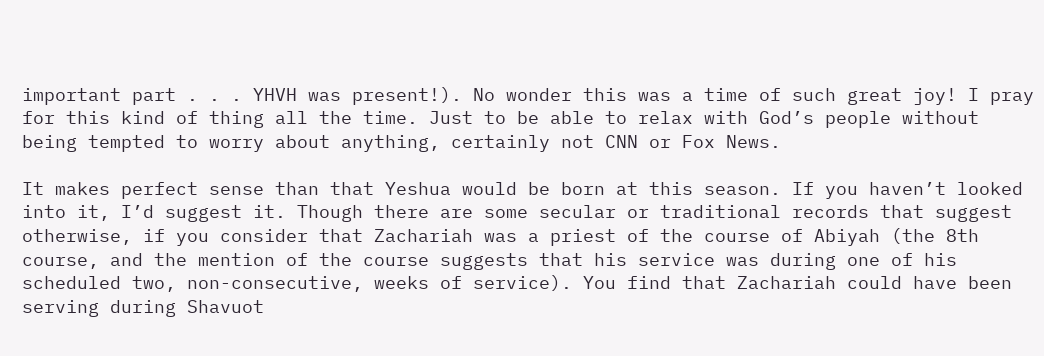important part . . . YHVH was present!). No wonder this was a time of such great joy! I pray for this kind of thing all the time. Just to be able to relax with God’s people without being tempted to worry about anything, certainly not CNN or Fox News.

It makes perfect sense than that Yeshua would be born at this season. If you haven’t looked into it, I’d suggest it. Though there are some secular or traditional records that suggest otherwise, if you consider that Zachariah was a priest of the course of Abiyah (the 8th course, and the mention of the course suggests that his service was during one of his scheduled two, non-consecutive, weeks of service). You find that Zachariah could have been serving during Shavuot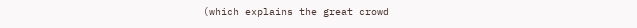(which explains the great crowd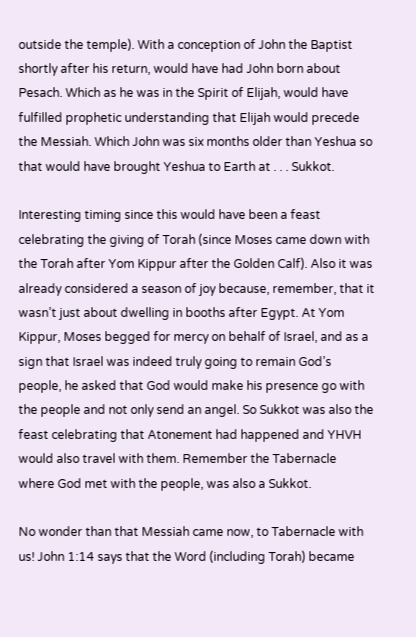outside the temple). With a conception of John the Baptist shortly after his return, would have had John born about Pesach. Which as he was in the Spirit of Elijah, would have fulfilled prophetic understanding that Elijah would precede the Messiah. Which John was six months older than Yeshua so that would have brought Yeshua to Earth at . . . Sukkot.

Interesting timing since this would have been a feast celebrating the giving of Torah (since Moses came down with the Torah after Yom Kippur after the Golden Calf). Also it was already considered a season of joy because, remember, that it wasn’t just about dwelling in booths after Egypt. At Yom Kippur, Moses begged for mercy on behalf of Israel, and as a sign that Israel was indeed truly going to remain God’s people, he asked that God would make his presence go with the people and not only send an angel. So Sukkot was also the feast celebrating that Atonement had happened and YHVH would also travel with them. Remember the Tabernacle where God met with the people, was also a Sukkot.

No wonder than that Messiah came now, to Tabernacle with us! John 1:14 says that the Word (including Torah) became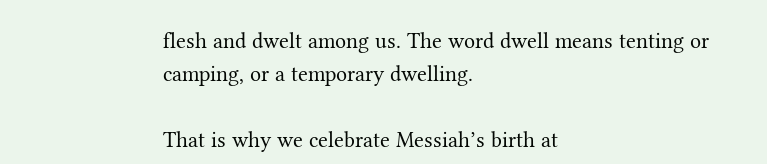flesh and dwelt among us. The word dwell means tenting or camping, or a temporary dwelling.

That is why we celebrate Messiah’s birth at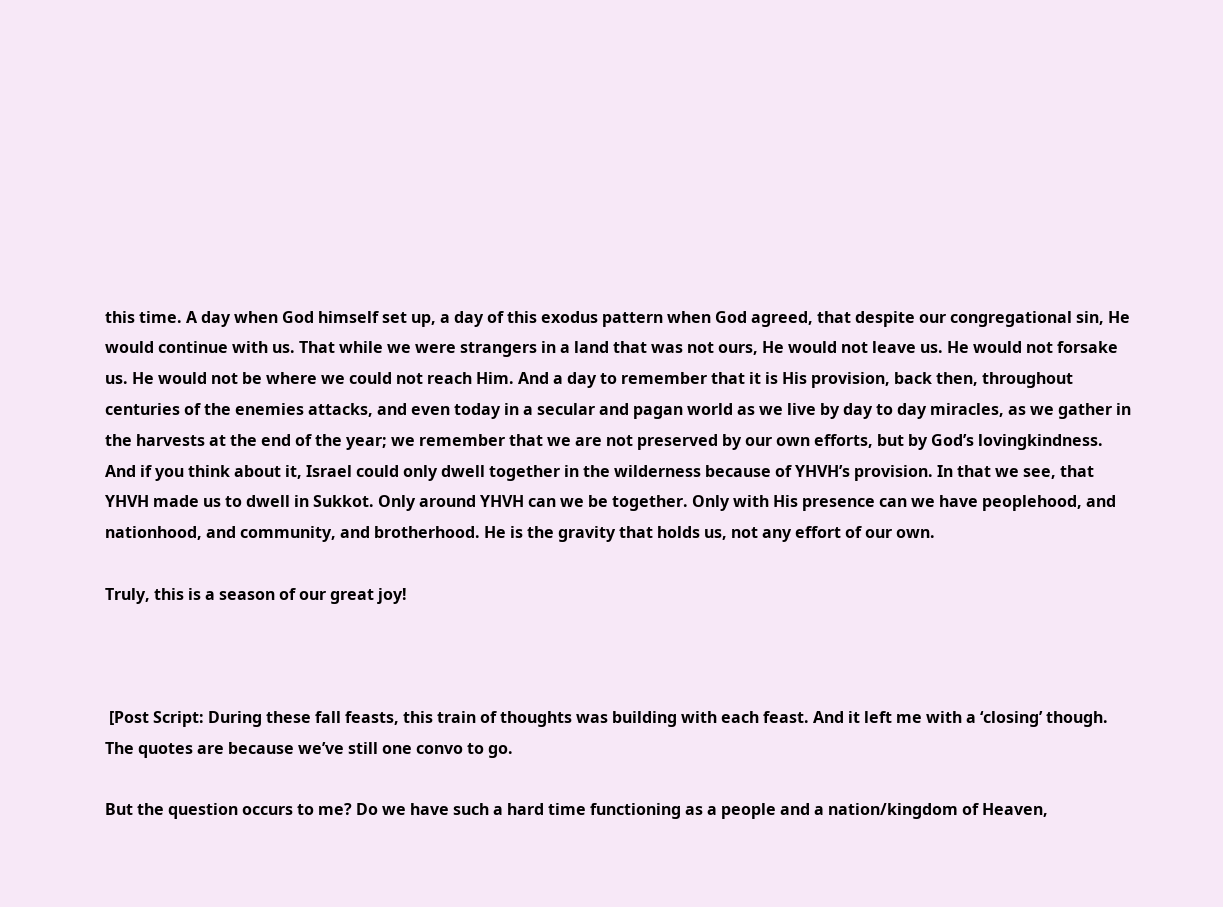this time. A day when God himself set up, a day of this exodus pattern when God agreed, that despite our congregational sin, He would continue with us. That while we were strangers in a land that was not ours, He would not leave us. He would not forsake us. He would not be where we could not reach Him. And a day to remember that it is His provision, back then, throughout centuries of the enemies attacks, and even today in a secular and pagan world as we live by day to day miracles, as we gather in the harvests at the end of the year; we remember that we are not preserved by our own efforts, but by God’s lovingkindness. And if you think about it, Israel could only dwell together in the wilderness because of YHVH’s provision. In that we see, that YHVH made us to dwell in Sukkot. Only around YHVH can we be together. Only with His presence can we have peoplehood, and nationhood, and community, and brotherhood. He is the gravity that holds us, not any effort of our own.

Truly, this is a season of our great joy!



 [Post Script: During these fall feasts, this train of thoughts was building with each feast. And it left me with a ‘closing’ though. The quotes are because we’ve still one convo to go.

But the question occurs to me? Do we have such a hard time functioning as a people and a nation/kingdom of Heaven,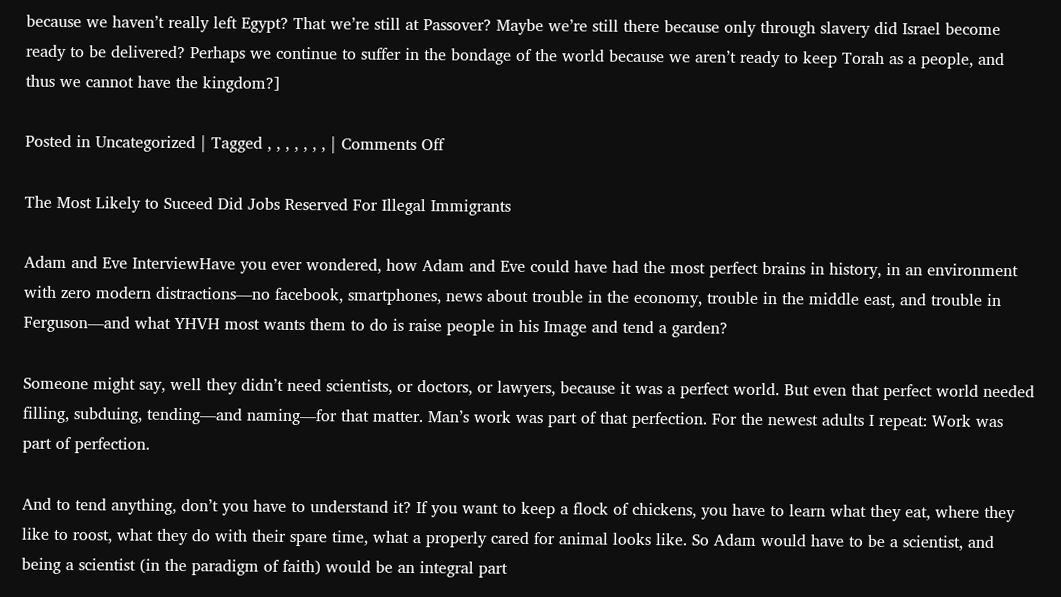because we haven’t really left Egypt? That we’re still at Passover? Maybe we’re still there because only through slavery did Israel become ready to be delivered? Perhaps we continue to suffer in the bondage of the world because we aren’t ready to keep Torah as a people, and thus we cannot have the kingdom?]

Posted in Uncategorized | Tagged , , , , , , , | Comments Off

The Most Likely to Suceed Did Jobs Reserved For Illegal Immigrants

Adam and Eve InterviewHave you ever wondered, how Adam and Eve could have had the most perfect brains in history, in an environment with zero modern distractions—no facebook, smartphones, news about trouble in the economy, trouble in the middle east, and trouble in Ferguson—and what YHVH most wants them to do is raise people in his Image and tend a garden?

Someone might say, well they didn’t need scientists, or doctors, or lawyers, because it was a perfect world. But even that perfect world needed filling, subduing, tending—and naming—for that matter. Man’s work was part of that perfection. For the newest adults I repeat: Work was part of perfection.

And to tend anything, don’t you have to understand it? If you want to keep a flock of chickens, you have to learn what they eat, where they like to roost, what they do with their spare time, what a properly cared for animal looks like. So Adam would have to be a scientist, and being a scientist (in the paradigm of faith) would be an integral part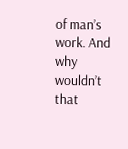of man’s work. And why wouldn’t that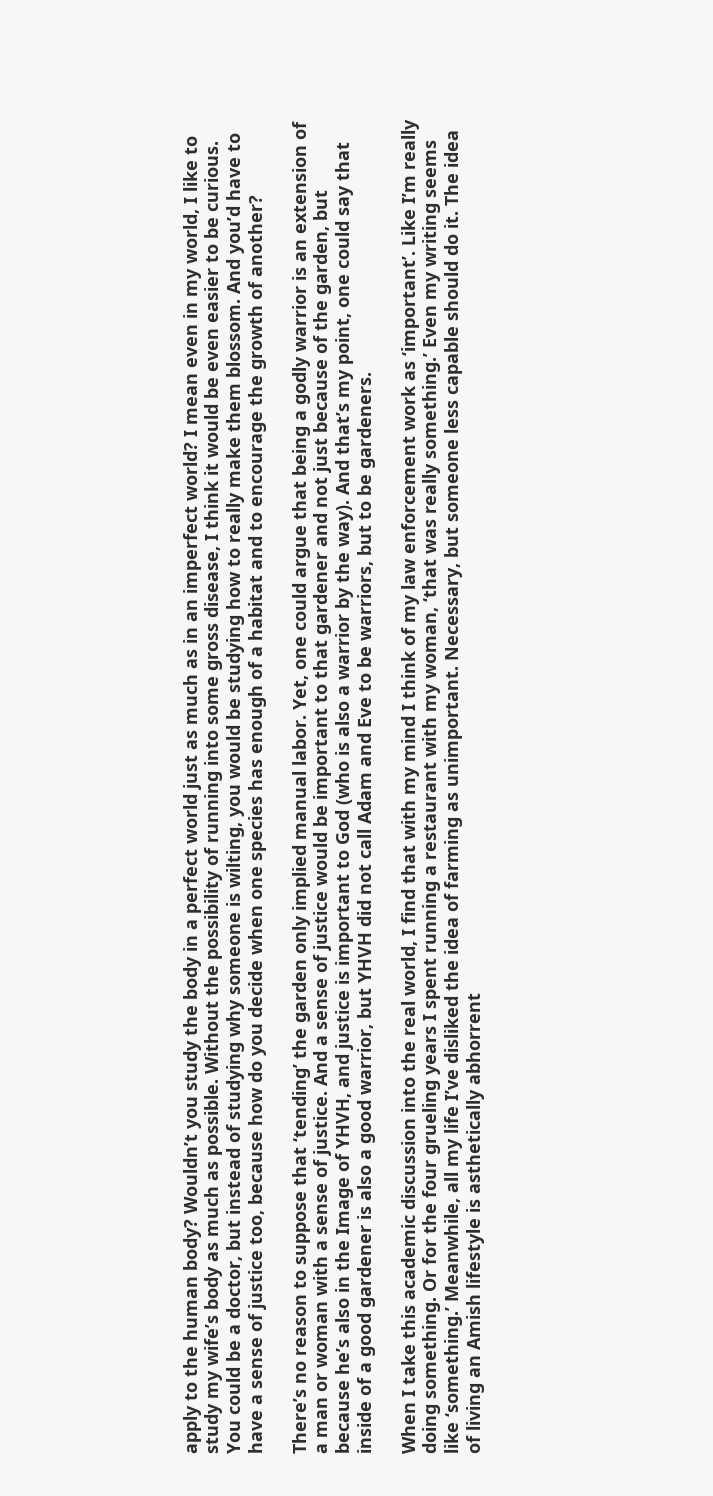apply to the human body? Wouldn’t you study the body in a perfect world just as much as in an imperfect world? I mean even in my world, I like to study my wife’s body as much as possible. Without the possibility of running into some gross disease, I think it would be even easier to be curious. You could be a doctor, but instead of studying why someone is wilting, you would be studying how to really make them blossom. And you’d have to have a sense of justice too, because how do you decide when one species has enough of a habitat and to encourage the growth of another?

There’s no reason to suppose that ‘tending’ the garden only implied manual labor. Yet, one could argue that being a godly warrior is an extension of a man or woman with a sense of justice. And a sense of justice would be important to that gardener and not just because of the garden, but because he’s also in the Image of YHVH, and justice is important to God (who is also a warrior by the way). And that’s my point, one could say that inside of a good gardener is also a good warrior, but YHVH did not call Adam and Eve to be warriors, but to be gardeners.

When I take this academic discussion into the real world, I find that with my mind I think of my law enforcement work as ‘important’. Like I’m really doing something. Or for the four grueling years I spent running a restaurant with my woman, ‘that was really something.’ Even my writing seems like ‘something.’ Meanwhile, all my life I’ve disliked the idea of farming as unimportant. Necessary, but someone less capable should do it. The idea of living an Amish lifestyle is asthetically abhorrent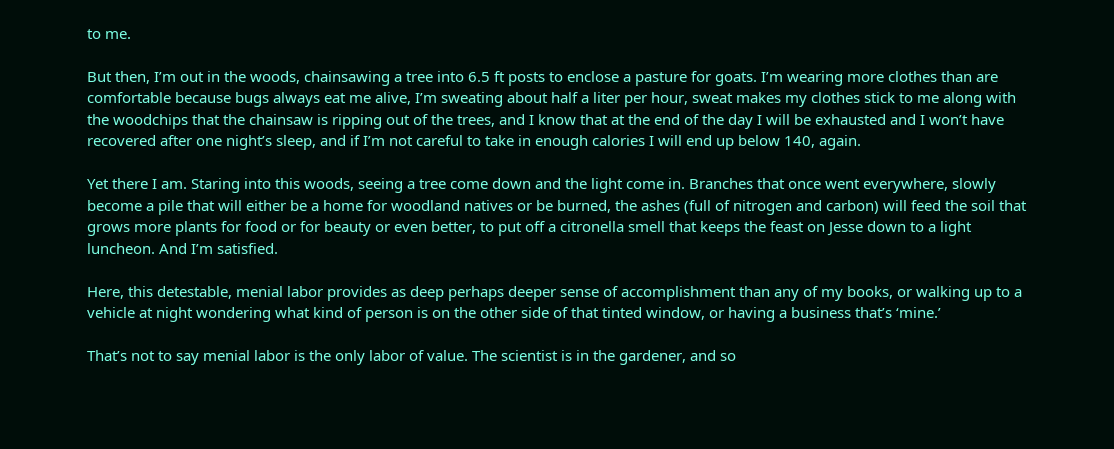to me.

But then, I’m out in the woods, chainsawing a tree into 6.5 ft posts to enclose a pasture for goats. I’m wearing more clothes than are comfortable because bugs always eat me alive, I’m sweating about half a liter per hour, sweat makes my clothes stick to me along with the woodchips that the chainsaw is ripping out of the trees, and I know that at the end of the day I will be exhausted and I won’t have recovered after one night’s sleep, and if I’m not careful to take in enough calories I will end up below 140, again.

Yet there I am. Staring into this woods, seeing a tree come down and the light come in. Branches that once went everywhere, slowly become a pile that will either be a home for woodland natives or be burned, the ashes (full of nitrogen and carbon) will feed the soil that grows more plants for food or for beauty or even better, to put off a citronella smell that keeps the feast on Jesse down to a light luncheon. And I’m satisfied.

Here, this detestable, menial labor provides as deep perhaps deeper sense of accomplishment than any of my books, or walking up to a vehicle at night wondering what kind of person is on the other side of that tinted window, or having a business that’s ‘mine.’

That’s not to say menial labor is the only labor of value. The scientist is in the gardener, and so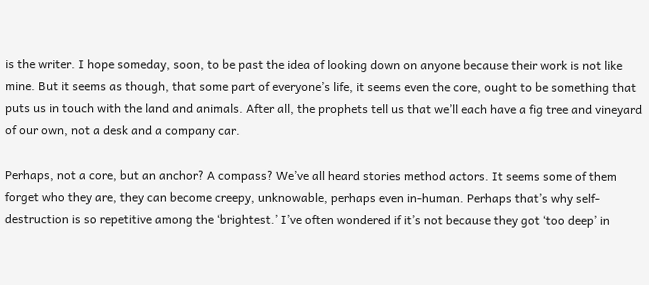is the writer. I hope someday, soon, to be past the idea of looking down on anyone because their work is not like mine. But it seems as though, that some part of everyone’s life, it seems even the core, ought to be something that puts us in touch with the land and animals. After all, the prophets tell us that we’ll each have a fig tree and vineyard of our own, not a desk and a company car.

Perhaps, not a core, but an anchor? A compass? We’ve all heard stories method actors. It seems some of them forget who they are, they can become creepy, unknowable, perhaps even in-human. Perhaps that’s why self-destruction is so repetitive among the ‘brightest.’ I’ve often wondered if it’s not because they got ‘too deep’ in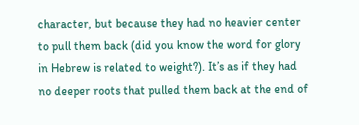character, but because they had no heavier center to pull them back (did you know the word for glory in Hebrew is related to weight?). It’s as if they had no deeper roots that pulled them back at the end of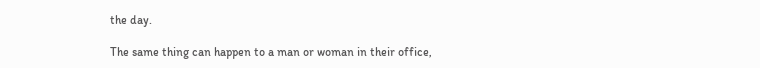the day.

The same thing can happen to a man or woman in their office,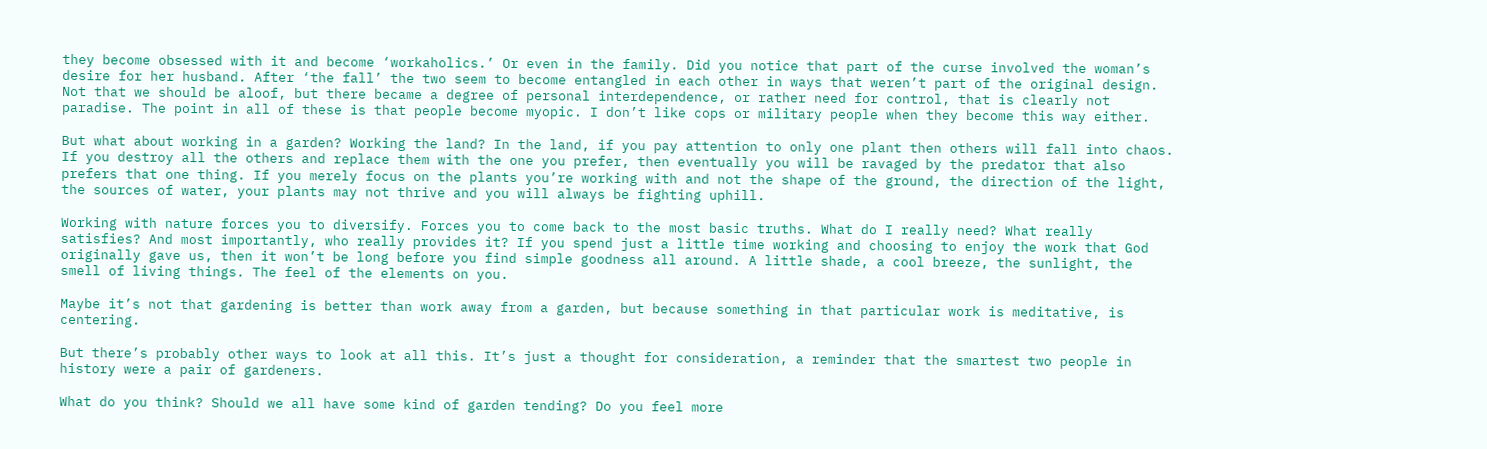they become obsessed with it and become ‘workaholics.’ Or even in the family. Did you notice that part of the curse involved the woman’s desire for her husband. After ‘the fall’ the two seem to become entangled in each other in ways that weren’t part of the original design. Not that we should be aloof, but there became a degree of personal interdependence, or rather need for control, that is clearly not paradise. The point in all of these is that people become myopic. I don’t like cops or military people when they become this way either.

But what about working in a garden? Working the land? In the land, if you pay attention to only one plant then others will fall into chaos. If you destroy all the others and replace them with the one you prefer, then eventually you will be ravaged by the predator that also prefers that one thing. If you merely focus on the plants you’re working with and not the shape of the ground, the direction of the light, the sources of water, your plants may not thrive and you will always be fighting uphill.

Working with nature forces you to diversify. Forces you to come back to the most basic truths. What do I really need? What really satisfies? And most importantly, who really provides it? If you spend just a little time working and choosing to enjoy the work that God originally gave us, then it won’t be long before you find simple goodness all around. A little shade, a cool breeze, the sunlight, the smell of living things. The feel of the elements on you.

Maybe it’s not that gardening is better than work away from a garden, but because something in that particular work is meditative, is centering.

But there’s probably other ways to look at all this. It’s just a thought for consideration, a reminder that the smartest two people in history were a pair of gardeners.

What do you think? Should we all have some kind of garden tending? Do you feel more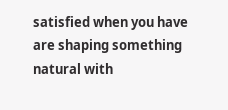satisfied when you have are shaping something natural with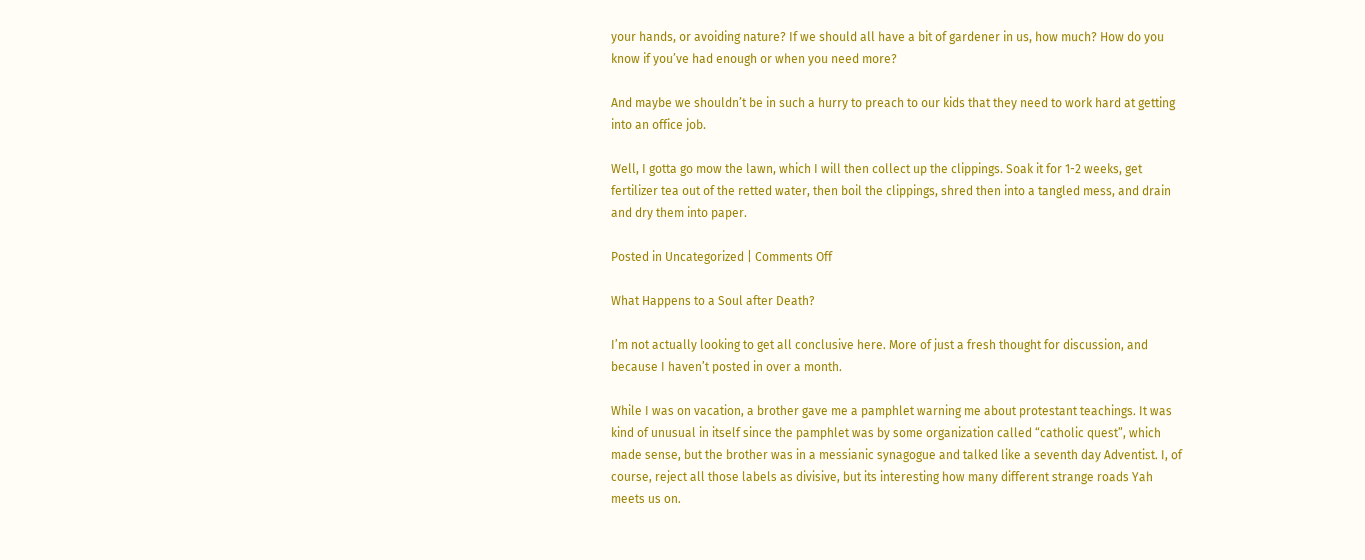your hands, or avoiding nature? If we should all have a bit of gardener in us, how much? How do you know if you’ve had enough or when you need more?

And maybe we shouldn’t be in such a hurry to preach to our kids that they need to work hard at getting into an office job.

Well, I gotta go mow the lawn, which I will then collect up the clippings. Soak it for 1-2 weeks, get fertilizer tea out of the retted water, then boil the clippings, shred then into a tangled mess, and drain and dry them into paper.

Posted in Uncategorized | Comments Off

What Happens to a Soul after Death?

I’m not actually looking to get all conclusive here. More of just a fresh thought for discussion, and because I haven’t posted in over a month.

While I was on vacation, a brother gave me a pamphlet warning me about protestant teachings. It was kind of unusual in itself since the pamphlet was by some organization called “catholic quest”, which made sense, but the brother was in a messianic synagogue and talked like a seventh day Adventist. I, of course, reject all those labels as divisive, but its interesting how many different strange roads Yah meets us on.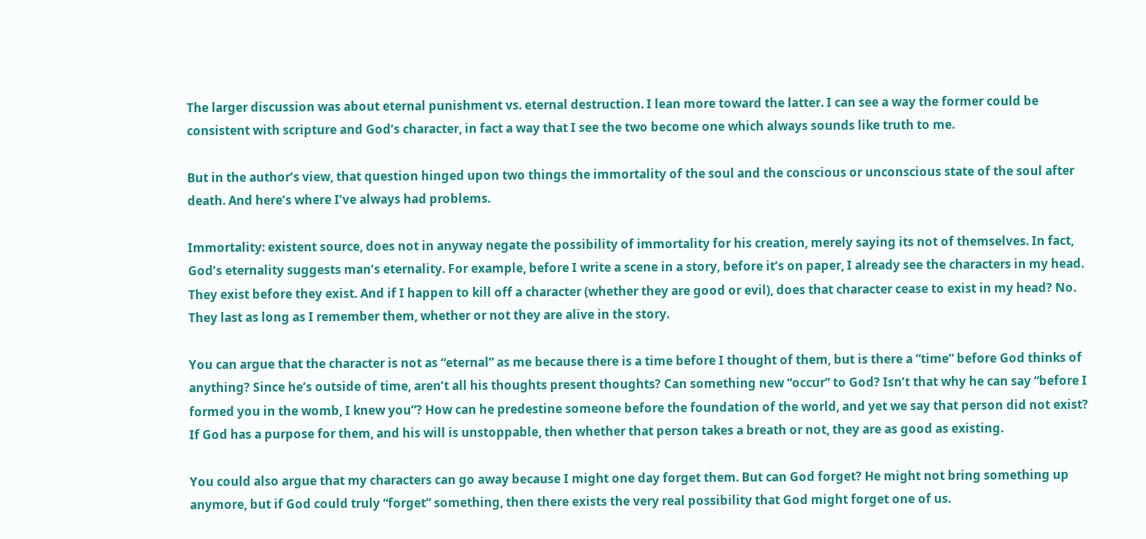The larger discussion was about eternal punishment vs. eternal destruction. I lean more toward the latter. I can see a way the former could be consistent with scripture and God’s character, in fact a way that I see the two become one which always sounds like truth to me.

But in the author’s view, that question hinged upon two things the immortality of the soul and the conscious or unconscious state of the soul after death. And here’s where I’ve always had problems.

Immortality: existent source, does not in anyway negate the possibility of immortality for his creation, merely saying its not of themselves. In fact, God’s eternality suggests man’s eternality. For example, before I write a scene in a story, before it’s on paper, I already see the characters in my head. They exist before they exist. And if I happen to kill off a character (whether they are good or evil), does that character cease to exist in my head? No. They last as long as I remember them, whether or not they are alive in the story.

You can argue that the character is not as “eternal” as me because there is a time before I thought of them, but is there a ”time” before God thinks of anything? Since he’s outside of time, aren’t all his thoughts present thoughts? Can something new “occur” to God? Isn’t that why he can say “before I formed you in the womb, I knew you”? How can he predestine someone before the foundation of the world, and yet we say that person did not exist? If God has a purpose for them, and his will is unstoppable, then whether that person takes a breath or not, they are as good as existing.

You could also argue that my characters can go away because I might one day forget them. But can God forget? He might not bring something up anymore, but if God could truly “forget” something, then there exists the very real possibility that God might forget one of us.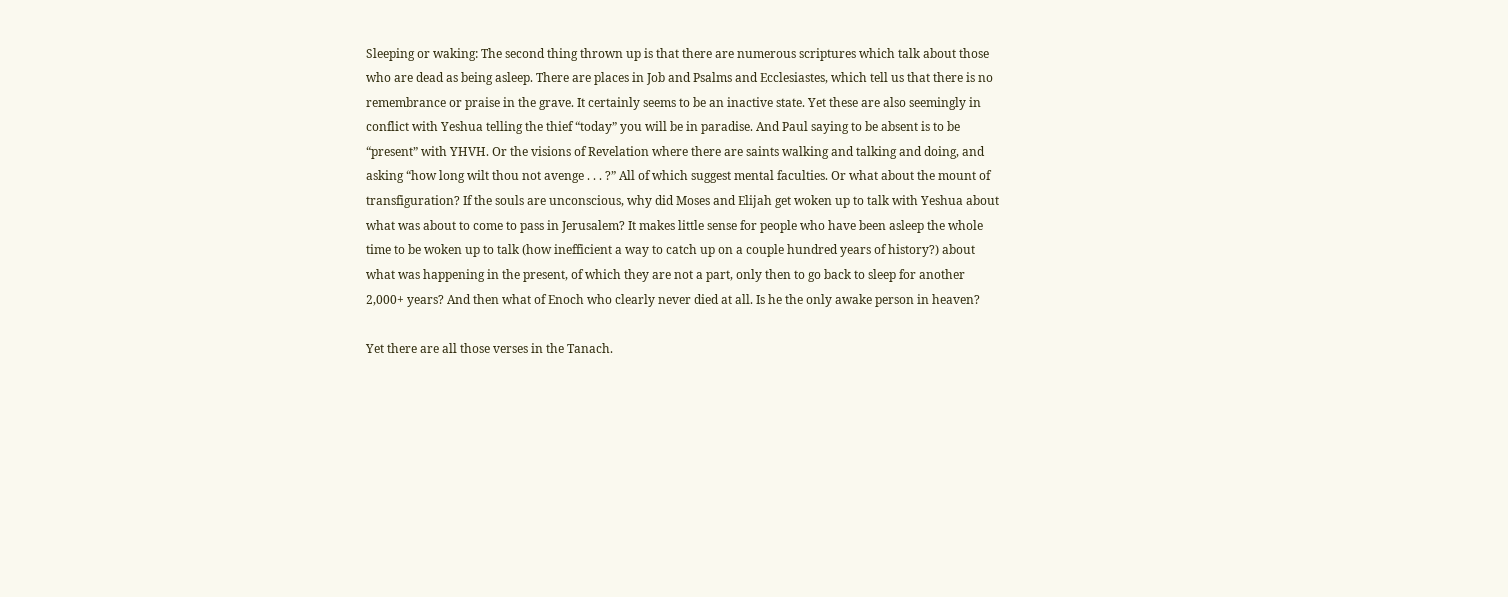Sleeping or waking: The second thing thrown up is that there are numerous scriptures which talk about those who are dead as being asleep. There are places in Job and Psalms and Ecclesiastes, which tell us that there is no remembrance or praise in the grave. It certainly seems to be an inactive state. Yet these are also seemingly in conflict with Yeshua telling the thief “today” you will be in paradise. And Paul saying to be absent is to be “present” with YHVH. Or the visions of Revelation where there are saints walking and talking and doing, and asking “how long wilt thou not avenge . . . ?” All of which suggest mental faculties. Or what about the mount of transfiguration? If the souls are unconscious, why did Moses and Elijah get woken up to talk with Yeshua about what was about to come to pass in Jerusalem? It makes little sense for people who have been asleep the whole time to be woken up to talk (how inefficient a way to catch up on a couple hundred years of history?) about what was happening in the present, of which they are not a part, only then to go back to sleep for another 2,000+ years? And then what of Enoch who clearly never died at all. Is he the only awake person in heaven?

Yet there are all those verses in the Tanach.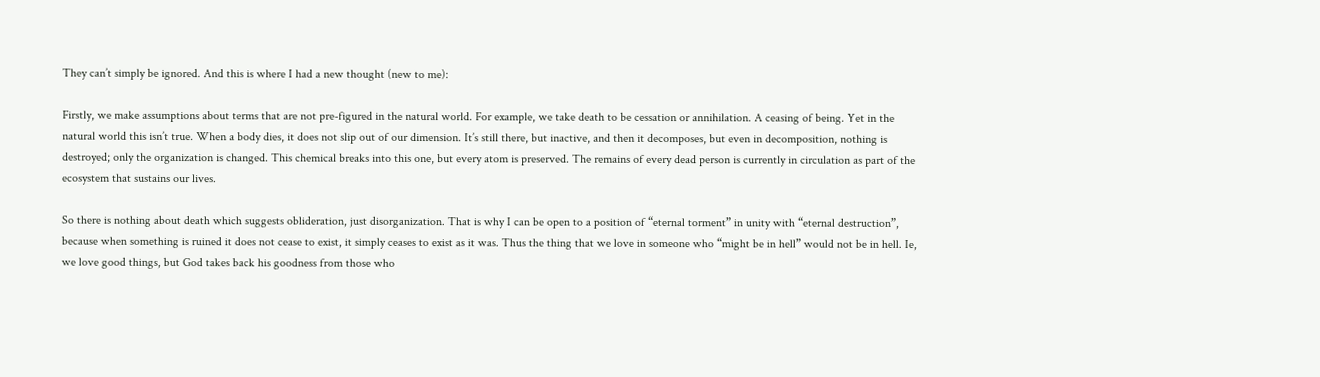They can’t simply be ignored. And this is where I had a new thought (new to me):

Firstly, we make assumptions about terms that are not pre-figured in the natural world. For example, we take death to be cessation or annihilation. A ceasing of being. Yet in the natural world this isn’t true. When a body dies, it does not slip out of our dimension. It’s still there, but inactive, and then it decomposes, but even in decomposition, nothing is destroyed; only the organization is changed. This chemical breaks into this one, but every atom is preserved. The remains of every dead person is currently in circulation as part of the ecosystem that sustains our lives.

So there is nothing about death which suggests oblideration, just disorganization. That is why I can be open to a position of “eternal torment” in unity with “eternal destruction”, because when something is ruined it does not cease to exist, it simply ceases to exist as it was. Thus the thing that we love in someone who “might be in hell” would not be in hell. Ie, we love good things, but God takes back his goodness from those who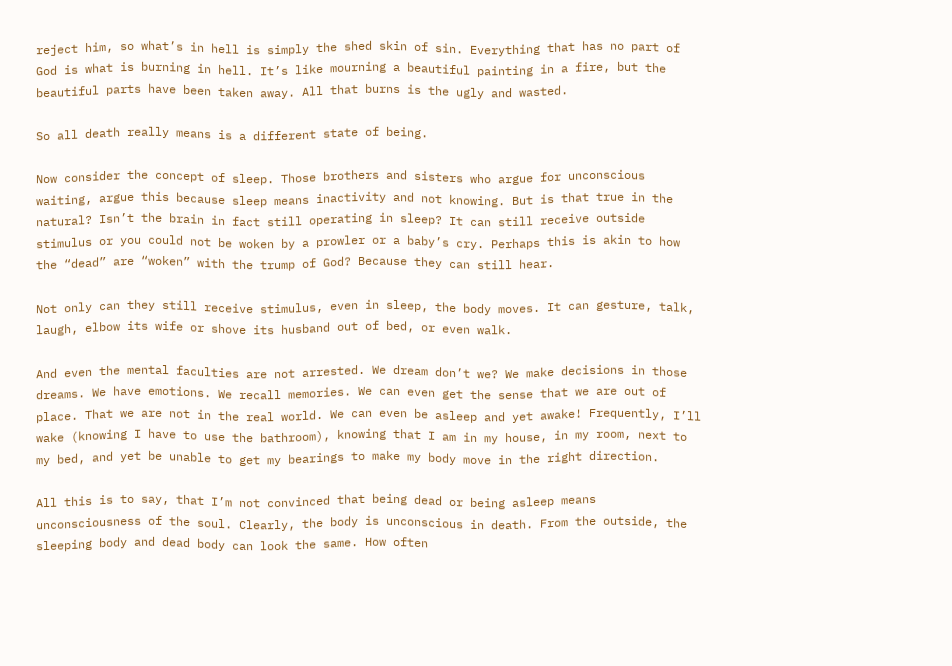reject him, so what’s in hell is simply the shed skin of sin. Everything that has no part of God is what is burning in hell. It’s like mourning a beautiful painting in a fire, but the beautiful parts have been taken away. All that burns is the ugly and wasted.

So all death really means is a different state of being.

Now consider the concept of sleep. Those brothers and sisters who argue for unconscious waiting, argue this because sleep means inactivity and not knowing. But is that true in the natural? Isn’t the brain in fact still operating in sleep? It can still receive outside stimulus or you could not be woken by a prowler or a baby’s cry. Perhaps this is akin to how the “dead” are “woken” with the trump of God? Because they can still hear.

Not only can they still receive stimulus, even in sleep, the body moves. It can gesture, talk, laugh, elbow its wife or shove its husband out of bed, or even walk.

And even the mental faculties are not arrested. We dream don’t we? We make decisions in those dreams. We have emotions. We recall memories. We can even get the sense that we are out of place. That we are not in the real world. We can even be asleep and yet awake! Frequently, I’ll wake (knowing I have to use the bathroom), knowing that I am in my house, in my room, next to my bed, and yet be unable to get my bearings to make my body move in the right direction.

All this is to say, that I’m not convinced that being dead or being asleep means unconsciousness of the soul. Clearly, the body is unconscious in death. From the outside, the sleeping body and dead body can look the same. How often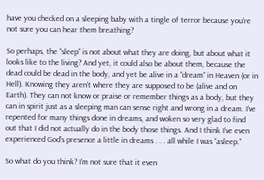have you checked on a sleeping baby with a tingle of terror because you’re not sure you can hear them breathing?

So perhaps, the “sleep” is not about what they are doing, but about what it looks like to the living? And yet, it could also be about them, because the dead could be dead in the body, and yet be alive in a “dream” in Heaven (or in Hell). Knowing they aren’t where they are supposed to be (alive and on Earth). They can not know or praise or remember things as a body, but they can in spirit just as a sleeping man can sense right and wrong in a dream. I’ve repented for many things done in dreams, and woken so very glad to find out that I did not actually do in the body those things. And I think I’ve even experienced God’s presence a little in dreams . . . all while I was “asleep.”

So what do you think? I’m not sure that it even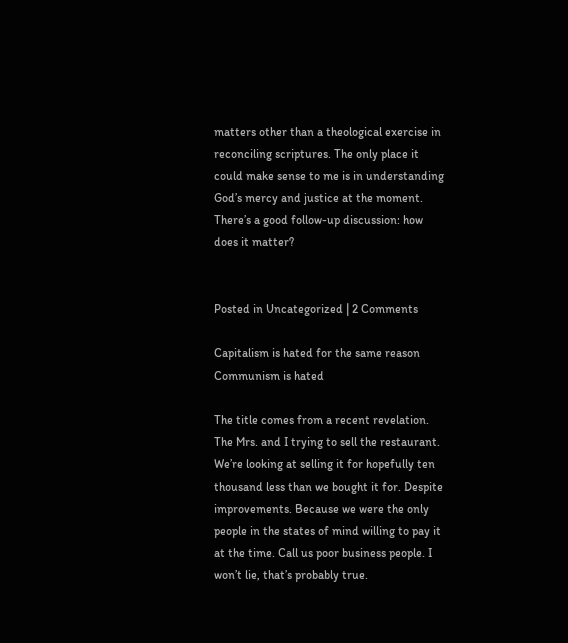matters other than a theological exercise in reconciling scriptures. The only place it could make sense to me is in understanding God’s mercy and justice at the moment. There’s a good follow-up discussion: how does it matter?


Posted in Uncategorized | 2 Comments

Capitalism is hated for the same reason Communism is hated

The title comes from a recent revelation. The Mrs. and I trying to sell the restaurant. We’re looking at selling it for hopefully ten thousand less than we bought it for. Despite improvements. Because we were the only people in the states of mind willing to pay it at the time. Call us poor business people. I won’t lie, that’s probably true.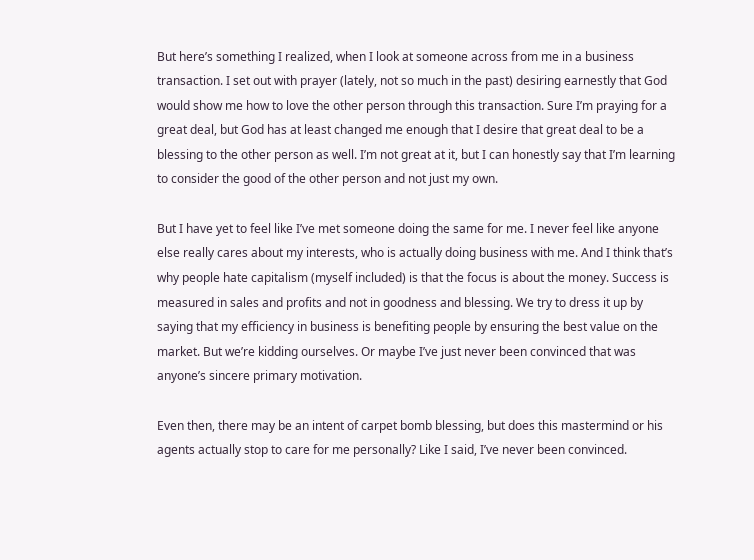But here’s something I realized, when I look at someone across from me in a business transaction. I set out with prayer (lately, not so much in the past) desiring earnestly that God would show me how to love the other person through this transaction. Sure I’m praying for a great deal, but God has at least changed me enough that I desire that great deal to be a blessing to the other person as well. I’m not great at it, but I can honestly say that I’m learning to consider the good of the other person and not just my own.

But I have yet to feel like I’ve met someone doing the same for me. I never feel like anyone else really cares about my interests, who is actually doing business with me. And I think that’s why people hate capitalism (myself included) is that the focus is about the money. Success is measured in sales and profits and not in goodness and blessing. We try to dress it up by saying that my efficiency in business is benefiting people by ensuring the best value on the market. But we’re kidding ourselves. Or maybe I’ve just never been convinced that was anyone’s sincere primary motivation.

Even then, there may be an intent of carpet bomb blessing, but does this mastermind or his agents actually stop to care for me personally? Like I said, I’ve never been convinced.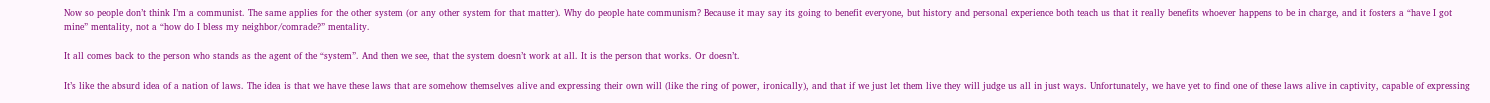Now so people don’t think I’m a communist. The same applies for the other system (or any other system for that matter). Why do people hate communism? Because it may say its going to benefit everyone, but history and personal experience both teach us that it really benefits whoever happens to be in charge, and it fosters a “have I got mine” mentality, not a “how do I bless my neighbor/comrade?” mentality.

It all comes back to the person who stands as the agent of the “system”. And then we see, that the system doesn’t work at all. It is the person that works. Or doesn’t.

It’s like the absurd idea of a nation of laws. The idea is that we have these laws that are somehow themselves alive and expressing their own will (like the ring of power, ironically), and that if we just let them live they will judge us all in just ways. Unfortunately, we have yet to find one of these laws alive in captivity, capable of expressing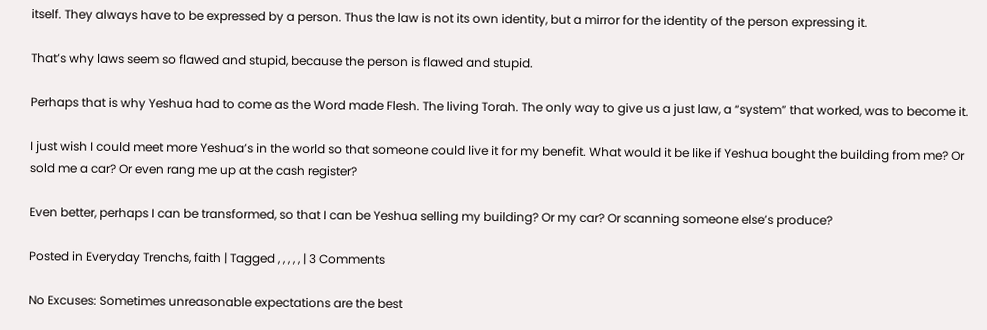itself. They always have to be expressed by a person. Thus the law is not its own identity, but a mirror for the identity of the person expressing it.

That’s why laws seem so flawed and stupid, because the person is flawed and stupid.

Perhaps that is why Yeshua had to come as the Word made Flesh. The living Torah. The only way to give us a just law, a “system” that worked, was to become it.

I just wish I could meet more Yeshua’s in the world so that someone could live it for my benefit. What would it be like if Yeshua bought the building from me? Or sold me a car? Or even rang me up at the cash register?

Even better, perhaps I can be transformed, so that I can be Yeshua selling my building? Or my car? Or scanning someone else’s produce?

Posted in Everyday Trenchs, faith | Tagged , , , , , | 3 Comments

No Excuses: Sometimes unreasonable expectations are the best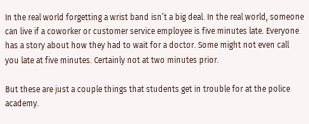In the real world forgetting a wrist band isn’t a big deal. In the real world, someone can live if a coworker or customer service employee is five minutes late. Everyone has a story about how they had to wait for a doctor. Some might not even call you late at five minutes. Certainly not at two minutes prior.

But these are just a couple things that students get in trouble for at the police academy.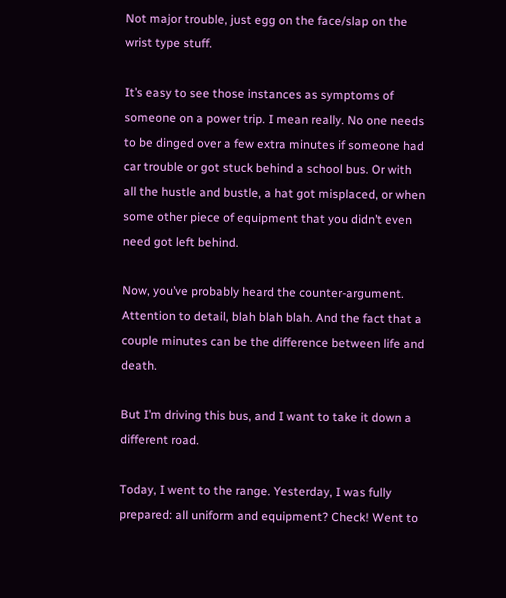Not major trouble, just egg on the face/slap on the wrist type stuff.

It’s easy to see those instances as symptoms of someone on a power trip. I mean really. No one needs to be dinged over a few extra minutes if someone had car trouble or got stuck behind a school bus. Or with all the hustle and bustle, a hat got misplaced, or when some other piece of equipment that you didn’t even need got left behind.

Now, you’ve probably heard the counter-argument. Attention to detail, blah blah blah. And the fact that a couple minutes can be the difference between life and death.

But I’m driving this bus, and I want to take it down a different road.

Today, I went to the range. Yesterday, I was fully prepared: all uniform and equipment? Check! Went to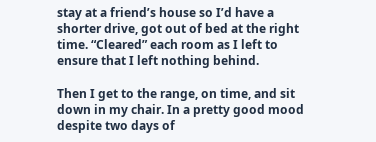stay at a friend’s house so I’d have a shorter drive, got out of bed at the right time. “Cleared” each room as I left to ensure that I left nothing behind.

Then I get to the range, on time, and sit down in my chair. In a pretty good mood despite two days of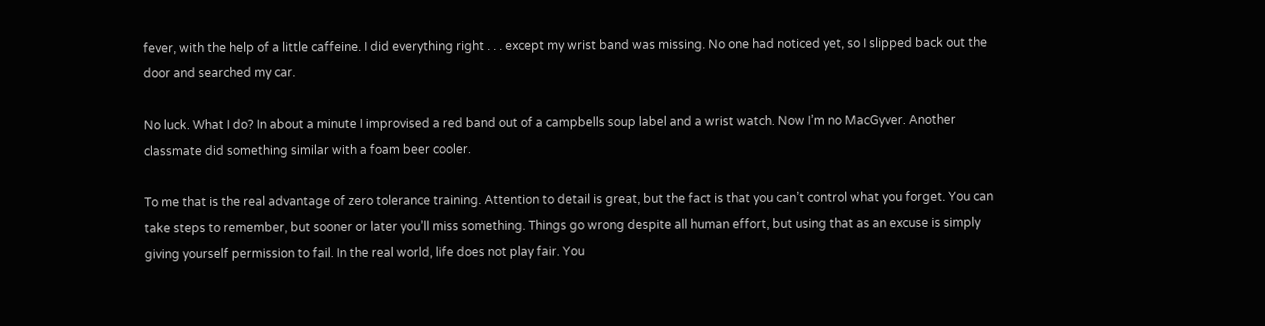fever, with the help of a little caffeine. I did everything right . . . except my wrist band was missing. No one had noticed yet, so I slipped back out the door and searched my car.

No luck. What I do? In about a minute I improvised a red band out of a campbells soup label and a wrist watch. Now I’m no MacGyver. Another classmate did something similar with a foam beer cooler.

To me that is the real advantage of zero tolerance training. Attention to detail is great, but the fact is that you can’t control what you forget. You can take steps to remember, but sooner or later you’ll miss something. Things go wrong despite all human effort, but using that as an excuse is simply giving yourself permission to fail. In the real world, life does not play fair. You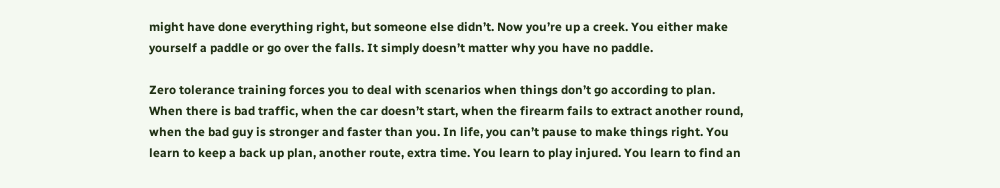might have done everything right, but someone else didn’t. Now you’re up a creek. You either make yourself a paddle or go over the falls. It simply doesn’t matter why you have no paddle.

Zero tolerance training forces you to deal with scenarios when things don’t go according to plan. When there is bad traffic, when the car doesn’t start, when the firearm fails to extract another round, when the bad guy is stronger and faster than you. In life, you can’t pause to make things right. You learn to keep a back up plan, another route, extra time. You learn to play injured. You learn to find an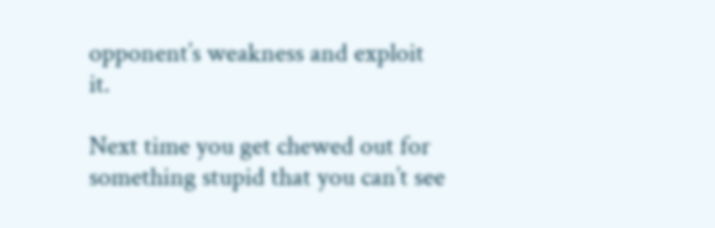opponent’s weakness and exploit it.

Next time you get chewed out for something stupid that you can’t see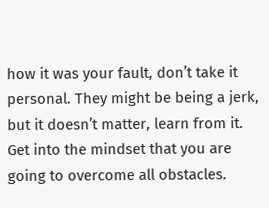how it was your fault, don’t take it personal. They might be being a jerk, but it doesn’t matter, learn from it. Get into the mindset that you are going to overcome all obstacles.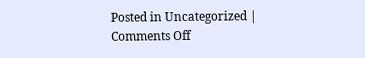Posted in Uncategorized | Comments Off